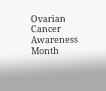Ovarian Cancer Awareness Month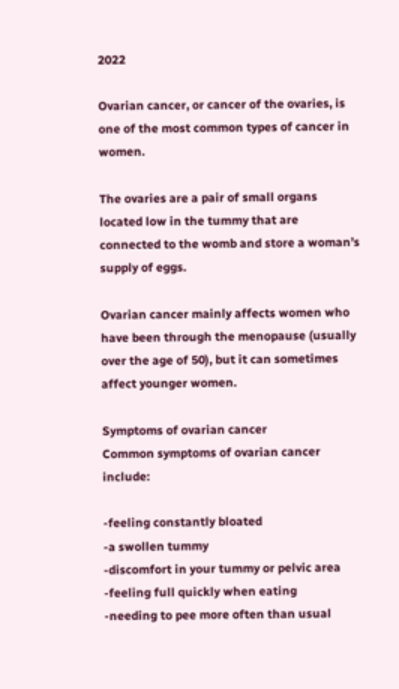2022

Ovarian cancer, or cancer of the ovaries, is one of the most common types of cancer in women.

The ovaries are a pair of small organs located low in the tummy that are connected to the womb and store a woman’s supply of eggs.

Ovarian cancer mainly affects women who have been through the menopause (usually over the age of 50), but it can sometimes affect younger women.

Symptoms of ovarian cancer
Common symptoms of ovarian cancer include:

-feeling constantly bloated
-a swollen tummy
-discomfort in your tummy or pelvic area
-feeling full quickly when eating
-needing to pee more often than usual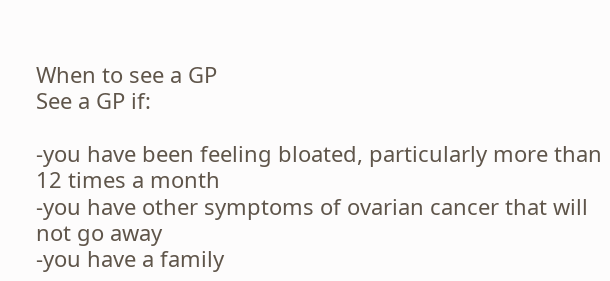When to see a GP
See a GP if:

-you have been feeling bloated, particularly more than 12 times a month
-you have other symptoms of ovarian cancer that will not go away
-you have a family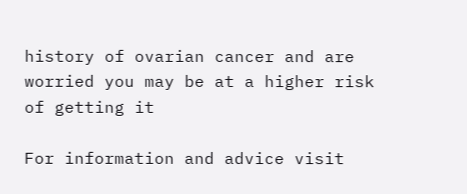history of ovarian cancer and are worried you may be at a higher risk of getting it

For information and advice visit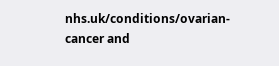nhs.uk/conditions/ovarian-cancer and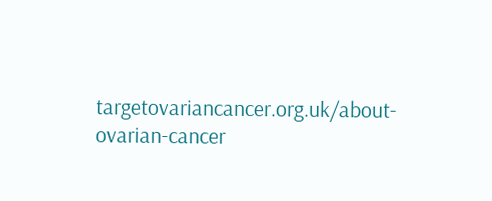targetovariancancer.org.uk/about-ovarian-cancer